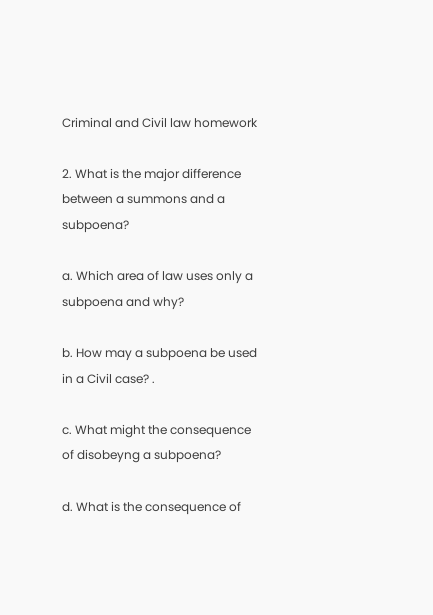Criminal and Civil law homework

2. What is the major difference between a summons and a subpoena?

a. Which area of law uses only a subpoena and why?

b. How may a subpoena be used in a Civil case? .

c. What might the consequence of disobeyng a subpoena?

d. What is the consequence of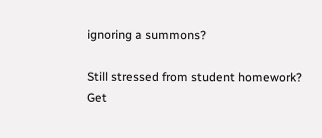ignoring a summons?

Still stressed from student homework?
Get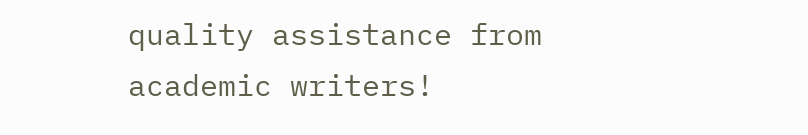quality assistance from academic writers!